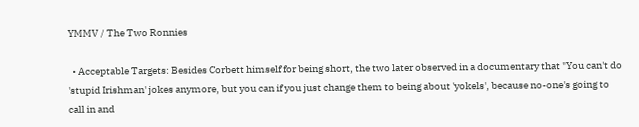YMMV / The Two Ronnies

  • Acceptable Targets: Besides Corbett himself for being short, the two later observed in a documentary that "You can't do 'stupid Irishman' jokes anymore, but you can if you just change them to being about 'yokels', because no-one's going to call in and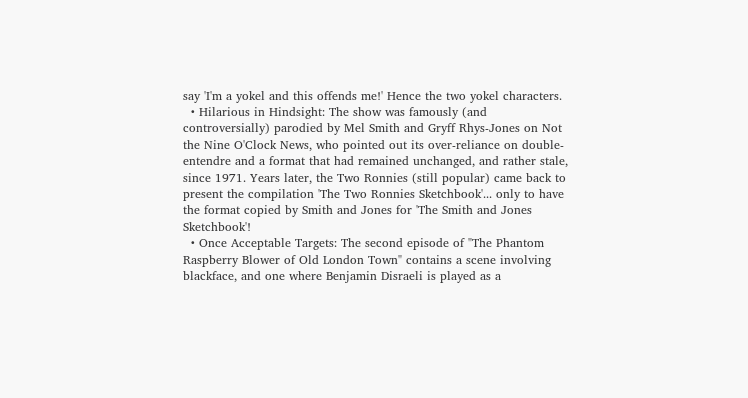say 'I'm a yokel and this offends me!' Hence the two yokel characters.
  • Hilarious in Hindsight: The show was famously (and controversially) parodied by Mel Smith and Gryff Rhys-Jones on Not the Nine O'Clock News, who pointed out its over-reliance on double-entendre and a format that had remained unchanged, and rather stale, since 1971. Years later, the Two Ronnies (still popular) came back to present the compilation 'The Two Ronnies Sketchbook'... only to have the format copied by Smith and Jones for 'The Smith and Jones Sketchbook'!
  • Once Acceptable Targets: The second episode of "The Phantom Raspberry Blower of Old London Town" contains a scene involving blackface, and one where Benjamin Disraeli is played as a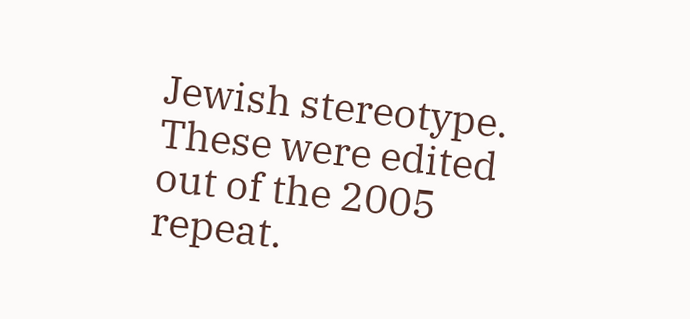Jewish stereotype. These were edited out of the 2005 repeat.